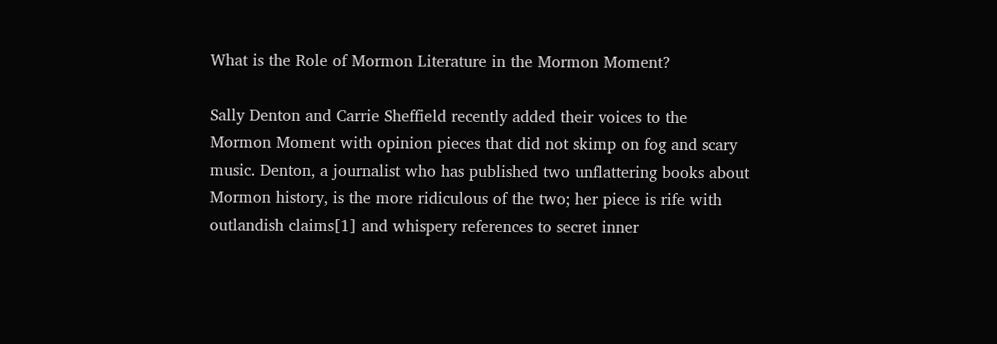What is the Role of Mormon Literature in the Mormon Moment?

Sally Denton and Carrie Sheffield recently added their voices to the Mormon Moment with opinion pieces that did not skimp on fog and scary music. Denton, a journalist who has published two unflattering books about Mormon history, is the more ridiculous of the two; her piece is rife with outlandish claims[1] and whispery references to secret inner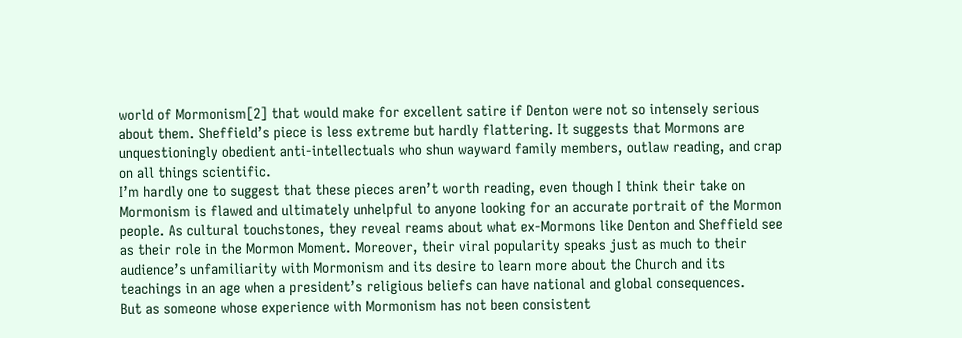world of Mormonism[2] that would make for excellent satire if Denton were not so intensely serious about them. Sheffield’s piece is less extreme but hardly flattering. It suggests that Mormons are unquestioningly obedient anti-intellectuals who shun wayward family members, outlaw reading, and crap on all things scientific.
I’m hardly one to suggest that these pieces aren’t worth reading, even though I think their take on Mormonism is flawed and ultimately unhelpful to anyone looking for an accurate portrait of the Mormon people. As cultural touchstones, they reveal reams about what ex-Mormons like Denton and Sheffield see as their role in the Mormon Moment. Moreover, their viral popularity speaks just as much to their audience’s unfamiliarity with Mormonism and its desire to learn more about the Church and its teachings in an age when a president’s religious beliefs can have national and global consequences.
But as someone whose experience with Mormonism has not been consistent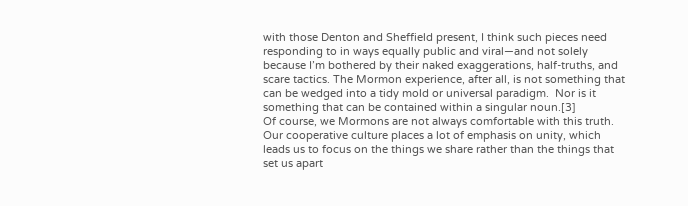with those Denton and Sheffield present, I think such pieces need responding to in ways equally public and viral—and not solely because I’m bothered by their naked exaggerations, half-truths, and scare tactics. The Mormon experience, after all, is not something that can be wedged into a tidy mold or universal paradigm.  Nor is it something that can be contained within a singular noun.[3]
Of course, we Mormons are not always comfortable with this truth. Our cooperative culture places a lot of emphasis on unity, which leads us to focus on the things we share rather than the things that set us apart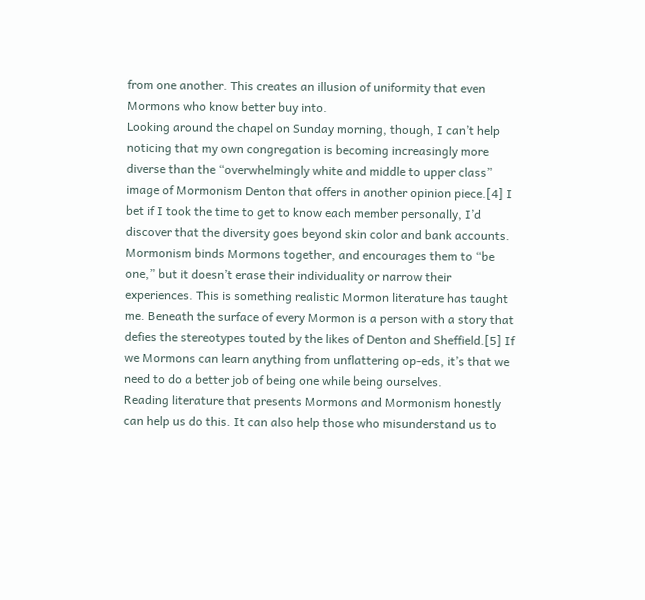from one another. This creates an illusion of uniformity that even Mormons who know better buy into.
Looking around the chapel on Sunday morning, though, I can’t help noticing that my own congregation is becoming increasingly more diverse than the “overwhelmingly white and middle to upper class” image of Mormonism Denton that offers in another opinion piece.[4] I bet if I took the time to get to know each member personally, I’d discover that the diversity goes beyond skin color and bank accounts.
Mormonism binds Mormons together, and encourages them to “be one,” but it doesn’t erase their individuality or narrow their experiences. This is something realistic Mormon literature has taught me. Beneath the surface of every Mormon is a person with a story that defies the stereotypes touted by the likes of Denton and Sheffield.[5] If we Mormons can learn anything from unflattering op-eds, it’s that we need to do a better job of being one while being ourselves.
Reading literature that presents Mormons and Mormonism honestly can help us do this. It can also help those who misunderstand us to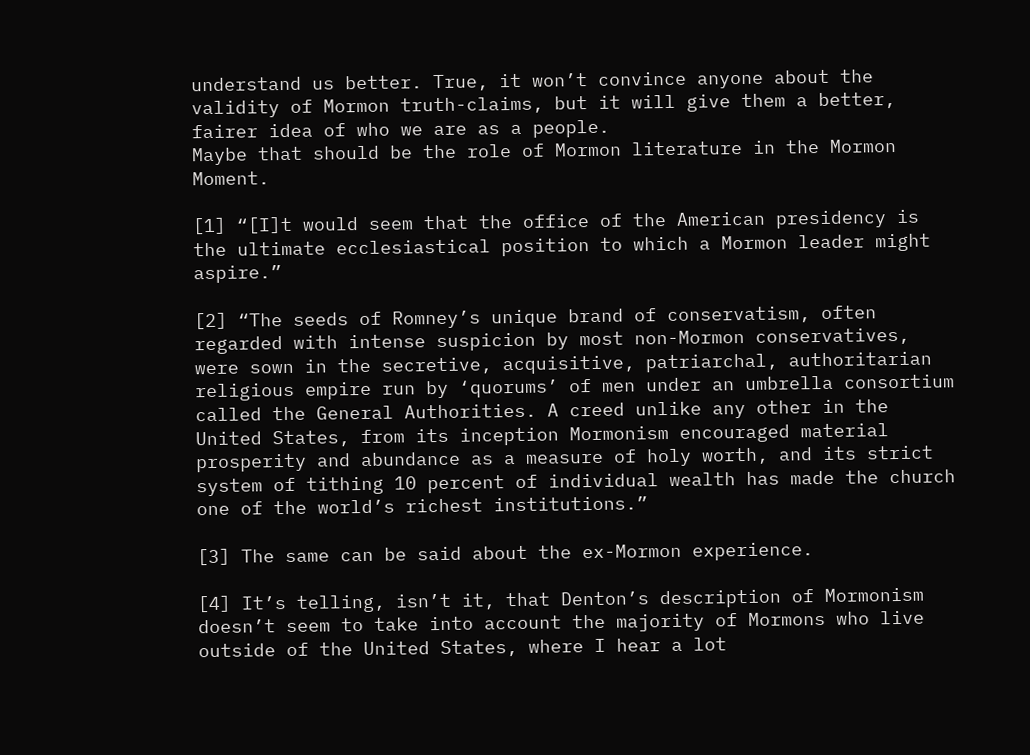understand us better. True, it won’t convince anyone about the validity of Mormon truth-claims, but it will give them a better, fairer idea of who we are as a people.
Maybe that should be the role of Mormon literature in the Mormon Moment.

[1] “[I]t would seem that the office of the American presidency is the ultimate ecclesiastical position to which a Mormon leader might aspire.”

[2] “The seeds of Romney’s unique brand of conservatism, often regarded with intense suspicion by most non-Mormon conservatives, were sown in the secretive, acquisitive, patriarchal, authoritarian religious empire run by ‘quorums’ of men under an umbrella consortium called the General Authorities. A creed unlike any other in the United States, from its inception Mormonism encouraged material prosperity and abundance as a measure of holy worth, and its strict system of tithing 10 percent of individual wealth has made the church one of the world’s richest institutions.”

[3] The same can be said about the ex-Mormon experience.

[4] It’s telling, isn’t it, that Denton’s description of Mormonism doesn’t seem to take into account the majority of Mormons who live outside of the United States, where I hear a lot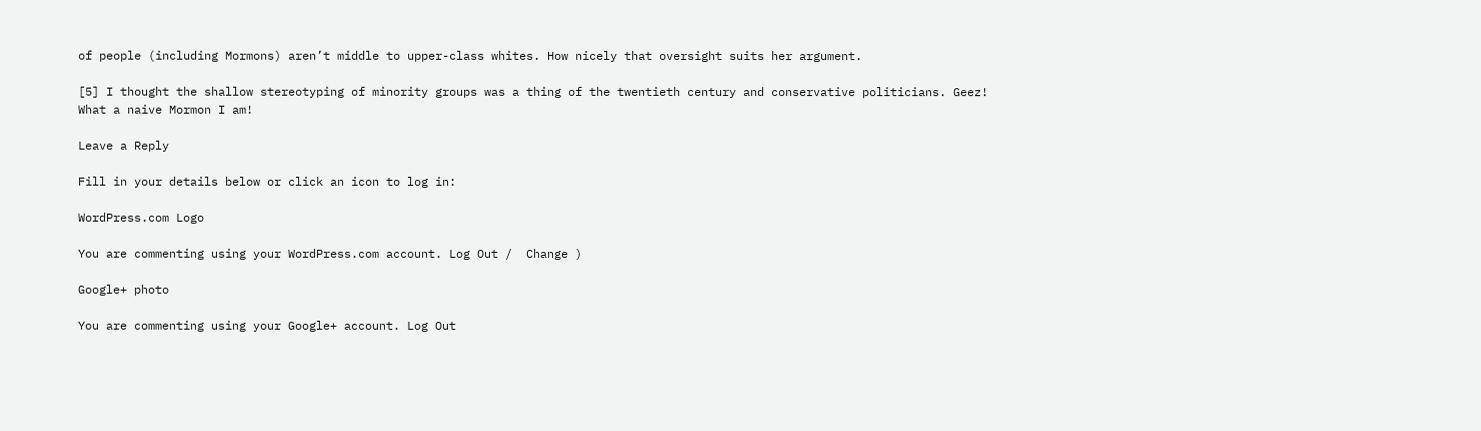of people (including Mormons) aren’t middle to upper-class whites. How nicely that oversight suits her argument.

[5] I thought the shallow stereotyping of minority groups was a thing of the twentieth century and conservative politicians. Geez! What a naive Mormon I am!

Leave a Reply

Fill in your details below or click an icon to log in:

WordPress.com Logo

You are commenting using your WordPress.com account. Log Out /  Change )

Google+ photo

You are commenting using your Google+ account. Log Out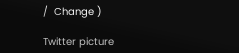/  Change )

Twitter picture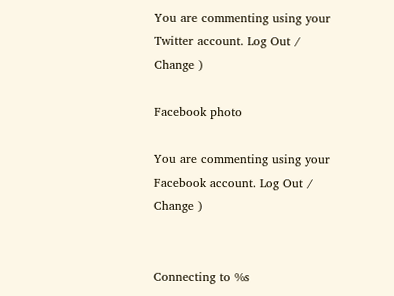You are commenting using your Twitter account. Log Out /  Change )

Facebook photo

You are commenting using your Facebook account. Log Out /  Change )


Connecting to %s